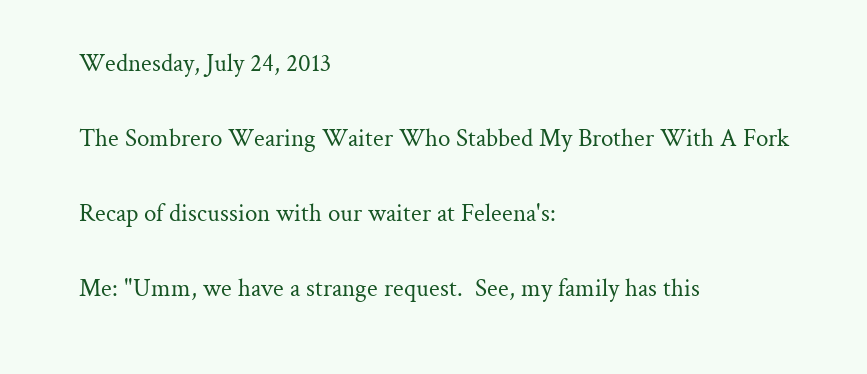Wednesday, July 24, 2013

The Sombrero Wearing Waiter Who Stabbed My Brother With A Fork

Recap of discussion with our waiter at Feleena's:

Me: "Umm, we have a strange request.  See, my family has this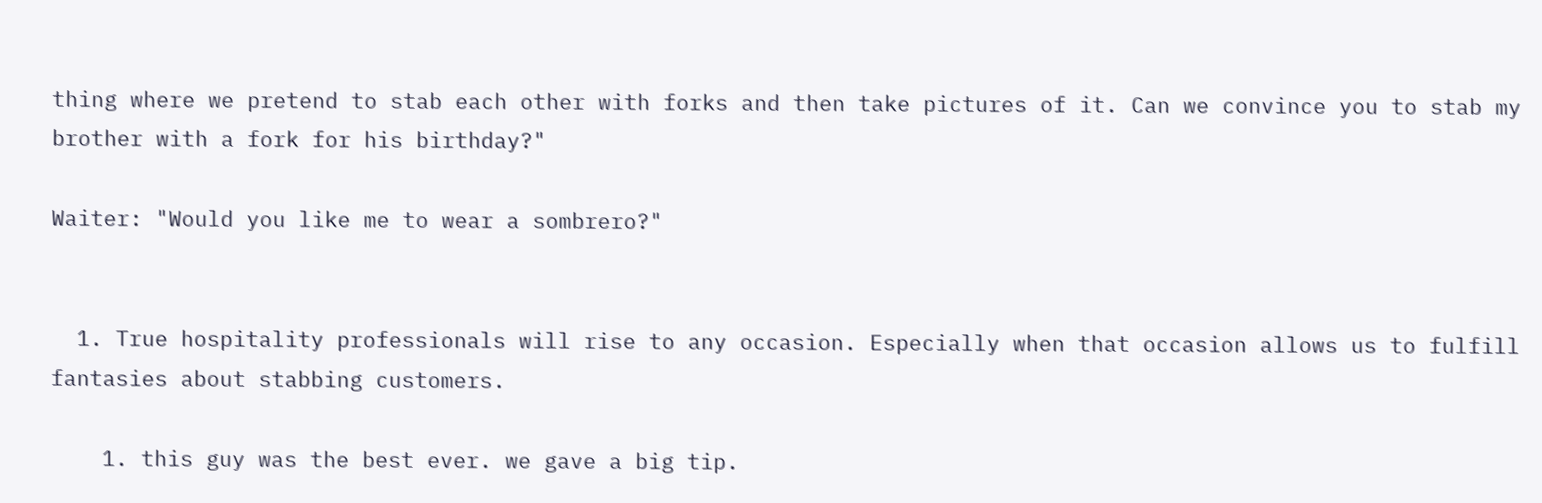thing where we pretend to stab each other with forks and then take pictures of it. Can we convince you to stab my brother with a fork for his birthday?"

Waiter: "Would you like me to wear a sombrero?"


  1. True hospitality professionals will rise to any occasion. Especially when that occasion allows us to fulfill fantasies about stabbing customers.

    1. this guy was the best ever. we gave a big tip.